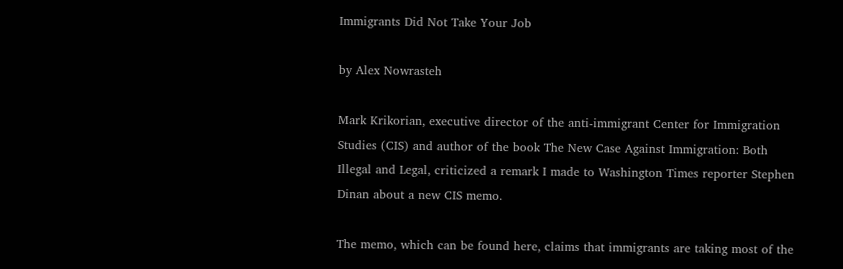Immigrants Did Not Take Your Job

by Alex Nowrasteh

Mark Krikorian, executive director of the anti-immigrant Center for Immigration Studies (CIS) and author of the book The New Case Against Immigration: Both Illegal and Legal, criticized a remark I made to Washington Times reporter Stephen Dinan about a new CIS memo.

The memo, which can be found here, claims that immigrants are taking most of the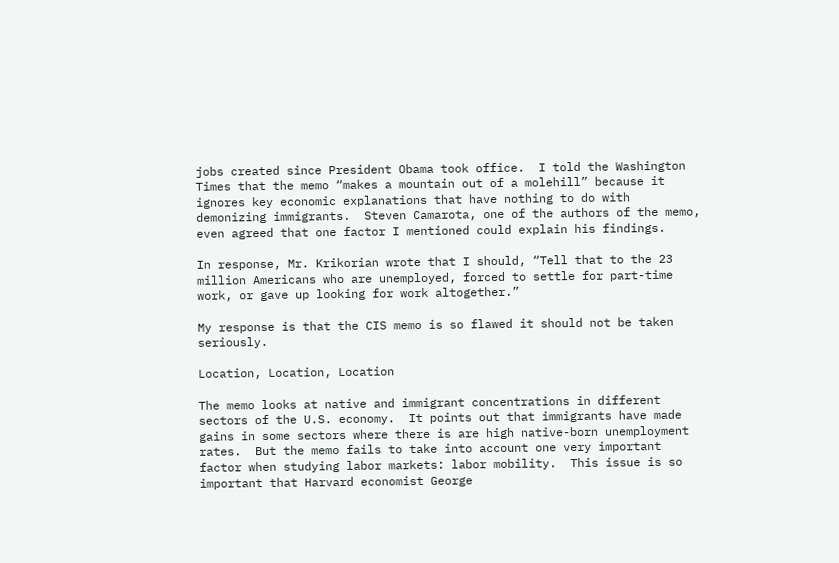jobs created since President Obama took office.  I told the Washington Times that the memo “makes a mountain out of a molehill” because it ignores key economic explanations that have nothing to do with demonizing immigrants.  Steven Camarota, one of the authors of the memo, even agreed that one factor I mentioned could explain his findings.

In response, Mr. Krikorian wrote that I should, “Tell that to the 23 million Americans who are unemployed, forced to settle for part-time work, or gave up looking for work altogether.”

My response is that the CIS memo is so flawed it should not be taken seriously.

Location, Location, Location

The memo looks at native and immigrant concentrations in different sectors of the U.S. economy.  It points out that immigrants have made gains in some sectors where there is are high native-born unemployment rates.  But the memo fails to take into account one very important factor when studying labor markets: labor mobility.  This issue is so important that Harvard economist George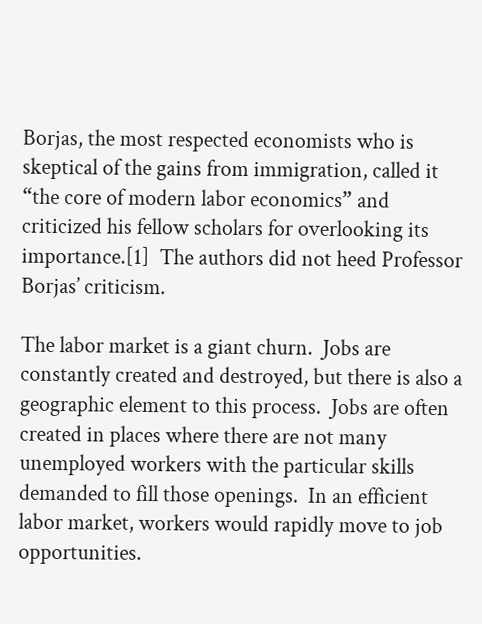Borjas, the most respected economists who is skeptical of the gains from immigration, called it “the core of modern labor economics” and criticized his fellow scholars for overlooking its importance.[1]  The authors did not heed Professor Borjas’ criticism.

The labor market is a giant churn.  Jobs are constantly created and destroyed, but there is also a geographic element to this process.  Jobs are often created in places where there are not many unemployed workers with the particular skills demanded to fill those openings.  In an efficient labor market, workers would rapidly move to job opportunities.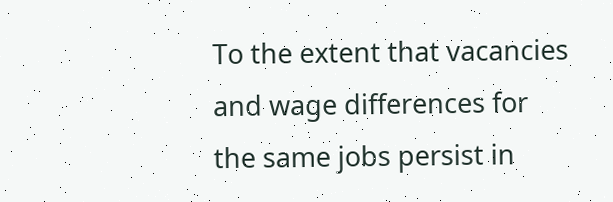To the extent that vacancies and wage differences for the same jobs persist in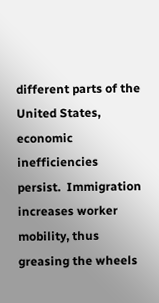different parts of the United States, economic inefficiencies persist.  Immigration increases worker mobility, thus greasing the wheels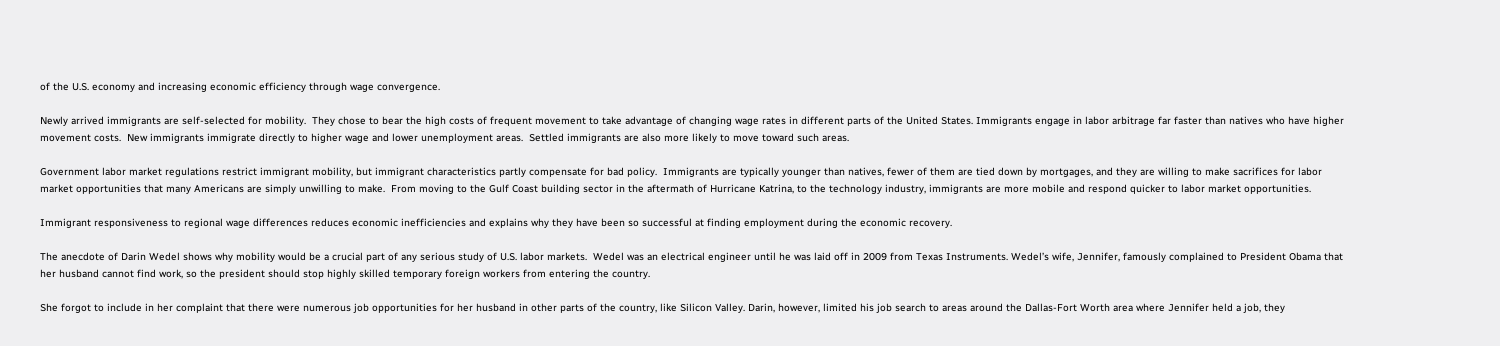of the U.S. economy and increasing economic efficiency through wage convergence.

Newly arrived immigrants are self-selected for mobility.  They chose to bear the high costs of frequent movement to take advantage of changing wage rates in different parts of the United States. Immigrants engage in labor arbitrage far faster than natives who have higher movement costs.  New immigrants immigrate directly to higher wage and lower unemployment areas.  Settled immigrants are also more likely to move toward such areas.

Government labor market regulations restrict immigrant mobility, but immigrant characteristics partly compensate for bad policy.  Immigrants are typically younger than natives, fewer of them are tied down by mortgages, and they are willing to make sacrifices for labor market opportunities that many Americans are simply unwilling to make.  From moving to the Gulf Coast building sector in the aftermath of Hurricane Katrina, to the technology industry, immigrants are more mobile and respond quicker to labor market opportunities.

Immigrant responsiveness to regional wage differences reduces economic inefficiencies and explains why they have been so successful at finding employment during the economic recovery.

The anecdote of Darin Wedel shows why mobility would be a crucial part of any serious study of U.S. labor markets.  Wedel was an electrical engineer until he was laid off in 2009 from Texas Instruments. Wedel’s wife, Jennifer, famously complained to President Obama that her husband cannot find work, so the president should stop highly skilled temporary foreign workers from entering the country.

She forgot to include in her complaint that there were numerous job opportunities for her husband in other parts of the country, like Silicon Valley. Darin, however, limited his job search to areas around the Dallas-Fort Worth area where Jennifer held a job, they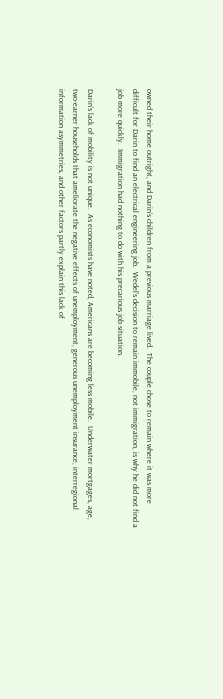owned their home outright, and Darin’s children from a previous marriage lived.  The couple chose to remain where it was more difficult for Darin to find an electrical engineering job.  Wedel’s decision to remain immobile, not immigration, is why he did not find a job more quickly.  Immigration had nothing to do with his precarious job situation.

Darin’s lack of mobility is not unique.  As economists have noted, Americans are becoming less mobile.  Underwater mortgages, age, two-earner households that ameliorate the negative effects of unemployment, generous unemployment insurance, interregional information asymmetries, and other factors partly explain this lack of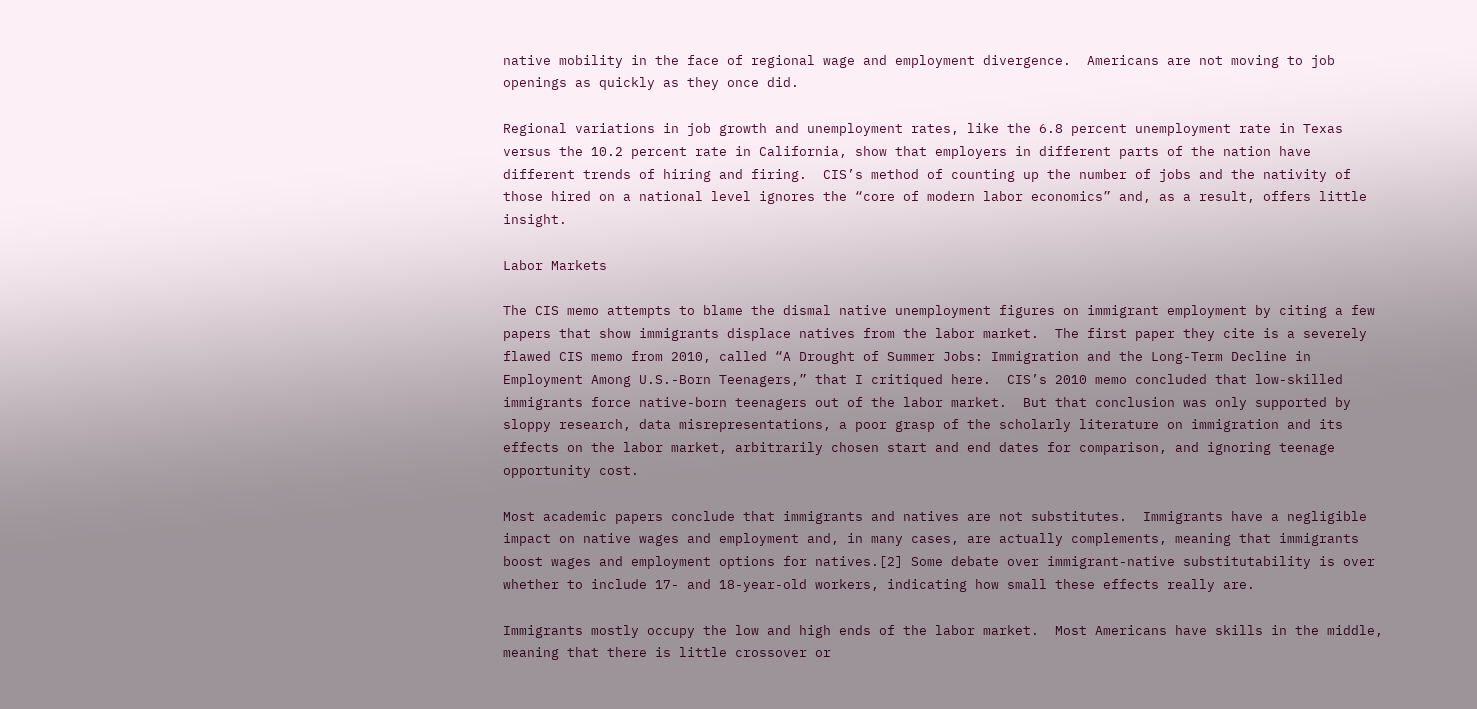native mobility in the face of regional wage and employment divergence.  Americans are not moving to job openings as quickly as they once did.

Regional variations in job growth and unemployment rates, like the 6.8 percent unemployment rate in Texas versus the 10.2 percent rate in California, show that employers in different parts of the nation have different trends of hiring and firing.  CIS’s method of counting up the number of jobs and the nativity of those hired on a national level ignores the “core of modern labor economics” and, as a result, offers little insight.

Labor Markets

The CIS memo attempts to blame the dismal native unemployment figures on immigrant employment by citing a few papers that show immigrants displace natives from the labor market.  The first paper they cite is a severely flawed CIS memo from 2010, called “A Drought of Summer Jobs: Immigration and the Long-Term Decline in Employment Among U.S.-Born Teenagers,” that I critiqued here.  CIS’s 2010 memo concluded that low-skilled immigrants force native-born teenagers out of the labor market.  But that conclusion was only supported by sloppy research, data misrepresentations, a poor grasp of the scholarly literature on immigration and its effects on the labor market, arbitrarily chosen start and end dates for comparison, and ignoring teenage opportunity cost.

Most academic papers conclude that immigrants and natives are not substitutes.  Immigrants have a negligible impact on native wages and employment and, in many cases, are actually complements, meaning that immigrants boost wages and employment options for natives.[2] Some debate over immigrant-native substitutability is over whether to include 17- and 18-year-old workers, indicating how small these effects really are.

Immigrants mostly occupy the low and high ends of the labor market.  Most Americans have skills in the middle, meaning that there is little crossover or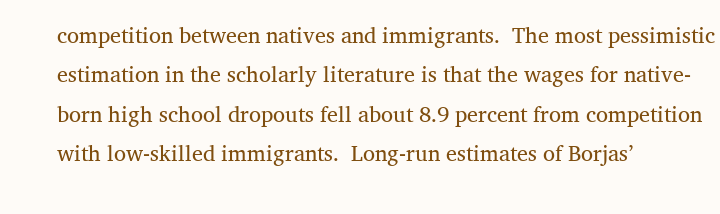competition between natives and immigrants.  The most pessimistic estimation in the scholarly literature is that the wages for native-born high school dropouts fell about 8.9 percent from competition with low-skilled immigrants.  Long-run estimates of Borjas’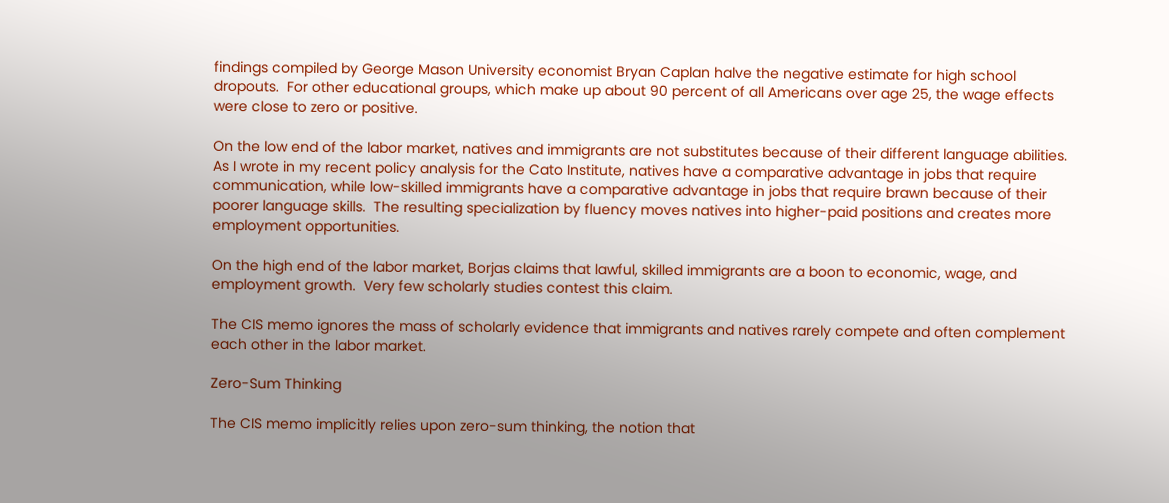findings compiled by George Mason University economist Bryan Caplan halve the negative estimate for high school dropouts.  For other educational groups, which make up about 90 percent of all Americans over age 25, the wage effects were close to zero or positive.

On the low end of the labor market, natives and immigrants are not substitutes because of their different language abilities.  As I wrote in my recent policy analysis for the Cato Institute, natives have a comparative advantage in jobs that require communication, while low-skilled immigrants have a comparative advantage in jobs that require brawn because of their poorer language skills.  The resulting specialization by fluency moves natives into higher-paid positions and creates more employment opportunities.

On the high end of the labor market, Borjas claims that lawful, skilled immigrants are a boon to economic, wage, and employment growth.  Very few scholarly studies contest this claim.

The CIS memo ignores the mass of scholarly evidence that immigrants and natives rarely compete and often complement each other in the labor market.

Zero-Sum Thinking

The CIS memo implicitly relies upon zero-sum thinking, the notion that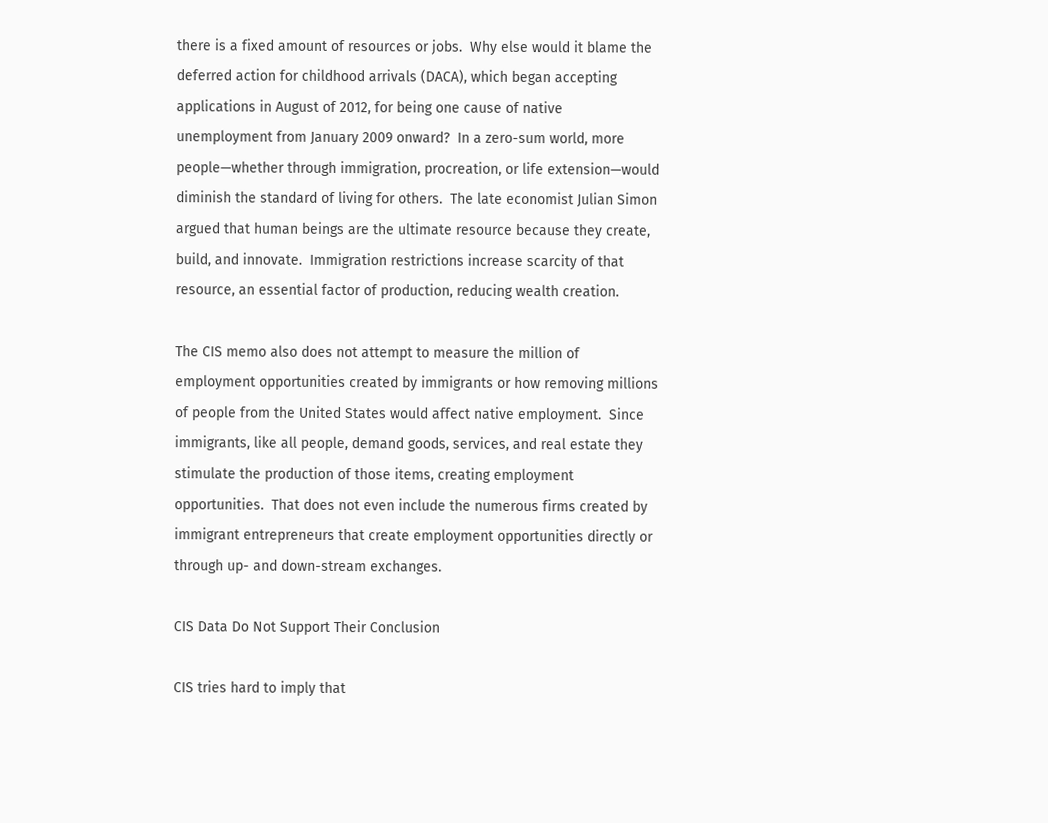there is a fixed amount of resources or jobs.  Why else would it blame the deferred action for childhood arrivals (DACA), which began accepting applications in August of 2012, for being one cause of native unemployment from January 2009 onward?  In a zero-sum world, more people—whether through immigration, procreation, or life extension—would diminish the standard of living for others.  The late economist Julian Simon argued that human beings are the ultimate resource because they create, build, and innovate.  Immigration restrictions increase scarcity of that resource, an essential factor of production, reducing wealth creation.

The CIS memo also does not attempt to measure the million of employment opportunities created by immigrants or how removing millions of people from the United States would affect native employment.  Since immigrants, like all people, demand goods, services, and real estate they stimulate the production of those items, creating employment opportunities.  That does not even include the numerous firms created by immigrant entrepreneurs that create employment opportunities directly or through up- and down-stream exchanges.

CIS Data Do Not Support Their Conclusion

CIS tries hard to imply that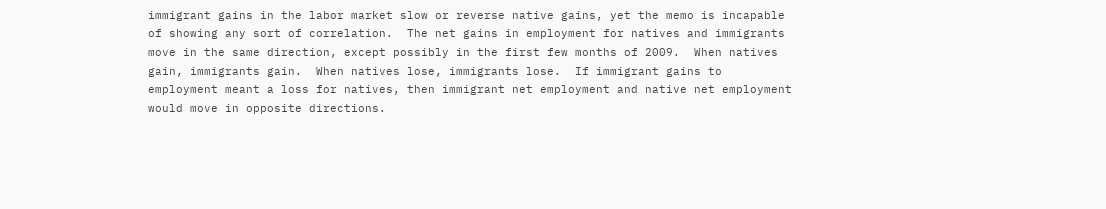immigrant gains in the labor market slow or reverse native gains, yet the memo is incapable of showing any sort of correlation.  The net gains in employment for natives and immigrants move in the same direction, except possibly in the first few months of 2009.  When natives gain, immigrants gain.  When natives lose, immigrants lose.  If immigrant gains to employment meant a loss for natives, then immigrant net employment and native net employment would move in opposite directions.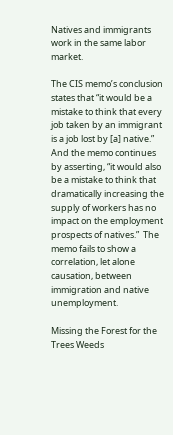Natives and immigrants work in the same labor market.

The CIS memo’s conclusion states that “it would be a mistake to think that every job taken by an immigrant is a job lost by [a] native.”  And the memo continues by asserting, “it would also be a mistake to think that dramatically increasing the supply of workers has no impact on the employment prospects of natives.”  The memo fails to show a correlation, let alone causation, between immigration and native unemployment.

Missing the Forest for the Trees Weeds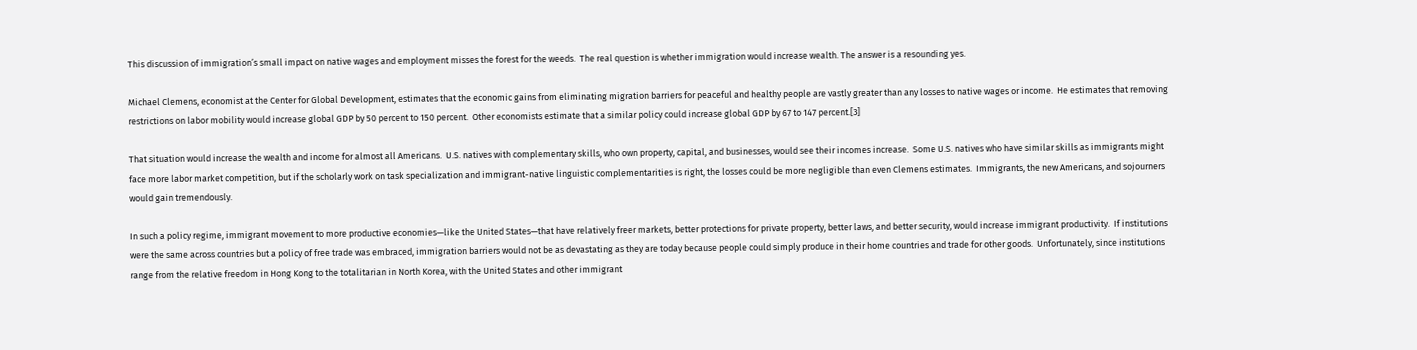This discussion of immigration’s small impact on native wages and employment misses the forest for the weeds.  The real question is whether immigration would increase wealth. The answer is a resounding yes.

Michael Clemens, economist at the Center for Global Development, estimates that the economic gains from eliminating migration barriers for peaceful and healthy people are vastly greater than any losses to native wages or income.  He estimates that removing restrictions on labor mobility would increase global GDP by 50 percent to 150 percent.  Other economists estimate that a similar policy could increase global GDP by 67 to 147 percent.[3]

That situation would increase the wealth and income for almost all Americans.  U.S. natives with complementary skills, who own property, capital, and businesses, would see their incomes increase.  Some U.S. natives who have similar skills as immigrants might face more labor market competition, but if the scholarly work on task specialization and immigrant-native linguistic complementarities is right, the losses could be more negligible than even Clemens estimates.  Immigrants, the new Americans, and sojourners would gain tremendously.

In such a policy regime, immigrant movement to more productive economies—like the United States—that have relatively freer markets, better protections for private property, better laws, and better security, would increase immigrant productivity.  If institutions were the same across countries but a policy of free trade was embraced, immigration barriers would not be as devastating as they are today because people could simply produce in their home countries and trade for other goods.  Unfortunately, since institutions range from the relative freedom in Hong Kong to the totalitarian in North Korea, with the United States and other immigrant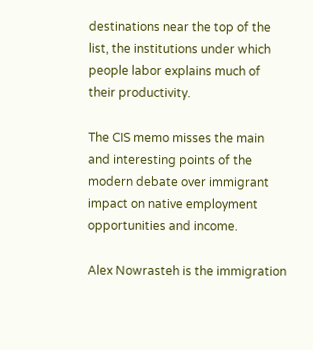destinations near the top of the list, the institutions under which people labor explains much of their productivity.

The CIS memo misses the main and interesting points of the modern debate over immigrant impact on native employment opportunities and income.

Alex Nowrasteh is the immigration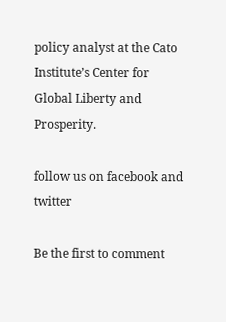policy analyst at the Cato Institute’s Center for Global Liberty and Prosperity.

follow us on facebook and twitter

Be the first to comment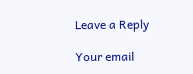Leave a Reply

Your email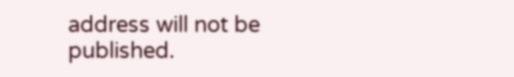address will not be published.